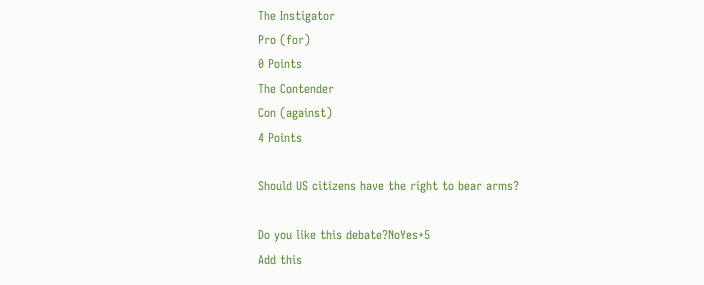The Instigator
Pro (for)
0 Points
The Contender
Con (against)
4 Points

Should US citizens have the right to bear arms?

Do you like this debate?NoYes+5
Add this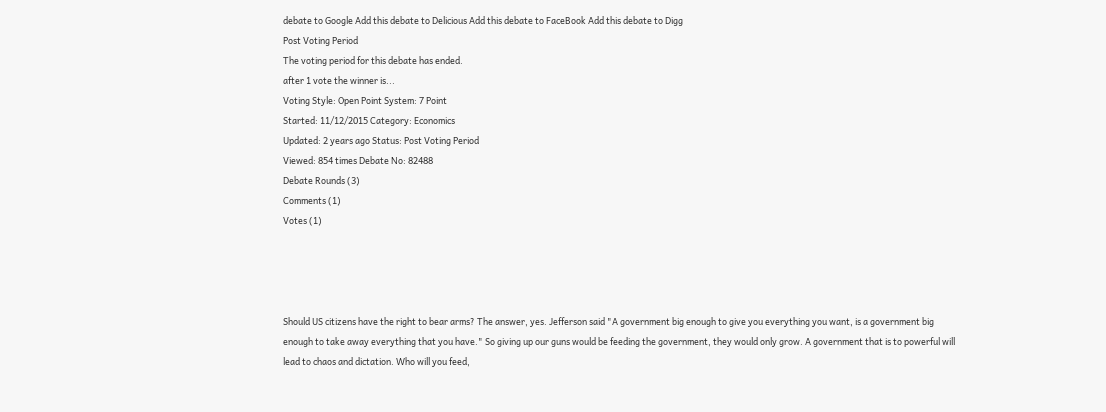debate to Google Add this debate to Delicious Add this debate to FaceBook Add this debate to Digg
Post Voting Period
The voting period for this debate has ended.
after 1 vote the winner is...
Voting Style: Open Point System: 7 Point
Started: 11/12/2015 Category: Economics
Updated: 2 years ago Status: Post Voting Period
Viewed: 854 times Debate No: 82488
Debate Rounds (3)
Comments (1)
Votes (1)




Should US citizens have the right to bear arms? The answer, yes. Jefferson said "A government big enough to give you everything you want, is a government big enough to take away everything that you have." So giving up our guns would be feeding the government, they would only grow. A government that is to powerful will lead to chaos and dictation. Who will you feed,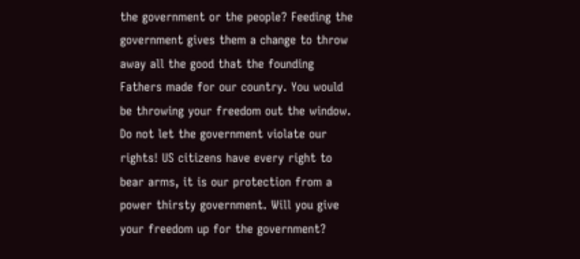the government or the people? Feeding the government gives them a change to throw away all the good that the founding Fathers made for our country. You would be throwing your freedom out the window. Do not let the government violate our rights! US citizens have every right to bear arms, it is our protection from a power thirsty government. Will you give your freedom up for the government?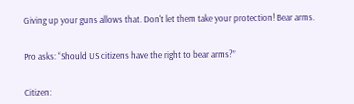Giving up your guns allows that. Don't let them take your protection! Bear arms.


Pro asks: “Should US citizens have the right to bear arms?”


Citizen: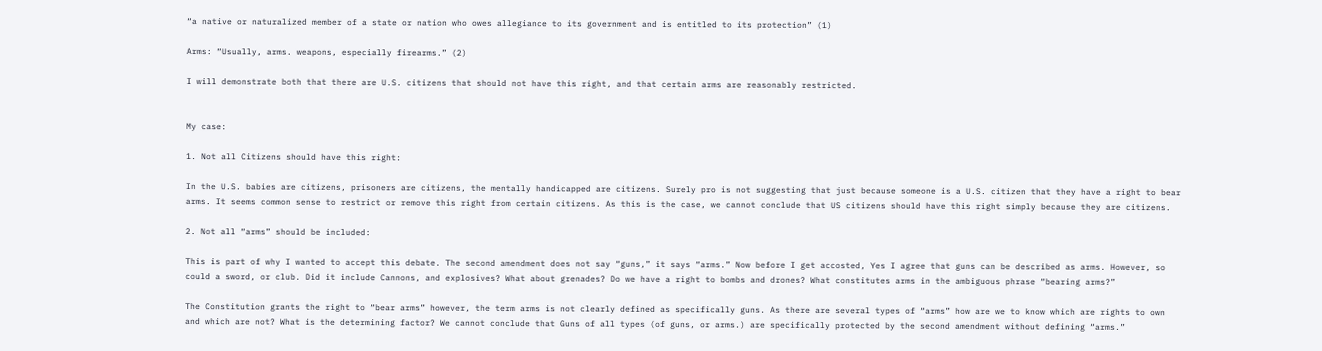“a native or naturalized member of a state or nation who owes allegiance to its government and is entitled to its protection” (1)

Arms: “Usually, arms. weapons, especially firearms.” (2)

I will demonstrate both that there are U.S. citizens that should not have this right, and that certain arms are reasonably restricted.


My case:

1. Not all Citizens should have this right:

In the U.S. babies are citizens, prisoners are citizens, the mentally handicapped are citizens. Surely pro is not suggesting that just because someone is a U.S. citizen that they have a right to bear arms. It seems common sense to restrict or remove this right from certain citizens. As this is the case, we cannot conclude that US citizens should have this right simply because they are citizens.

2. Not all “arms” should be included:

This is part of why I wanted to accept this debate. The second amendment does not say “guns,” it says “arms.” Now before I get accosted, Yes I agree that guns can be described as arms. However, so could a sword, or club. Did it include Cannons, and explosives? What about grenades? Do we have a right to bombs and drones? What constitutes arms in the ambiguous phrase “bearing arms?”

The Constitution grants the right to “bear arms” however, the term arms is not clearly defined as specifically guns. As there are several types of “arms” how are we to know which are rights to own and which are not? What is the determining factor? We cannot conclude that Guns of all types (of guns, or arms.) are specifically protected by the second amendment without defining “arms.”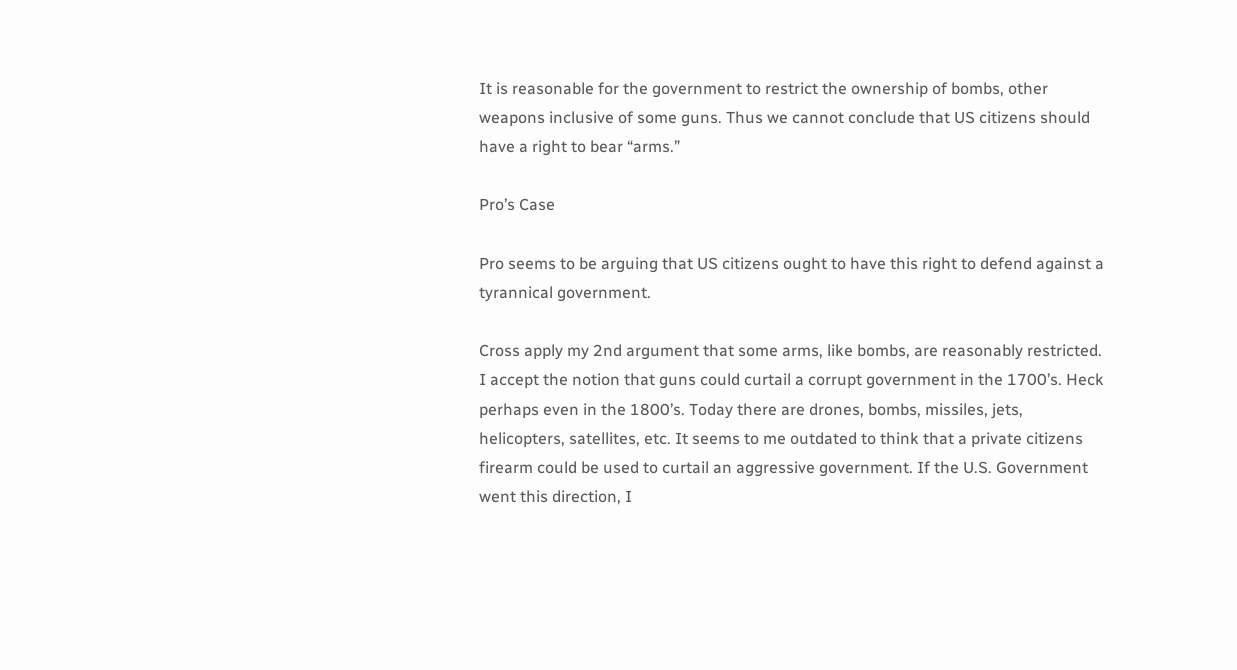It is reasonable for the government to restrict the ownership of bombs, other weapons inclusive of some guns. Thus we cannot conclude that US citizens should have a right to bear “arms.”

Pro’s Case

Pro seems to be arguing that US citizens ought to have this right to defend against a tyrannical government.

Cross apply my 2nd argument that some arms, like bombs, are reasonably restricted. I accept the notion that guns could curtail a corrupt government in the 1700’s. Heck perhaps even in the 1800’s. Today there are drones, bombs, missiles, jets, helicopters, satellites, etc. It seems to me outdated to think that a private citizens firearm could be used to curtail an aggressive government. If the U.S. Government went this direction, I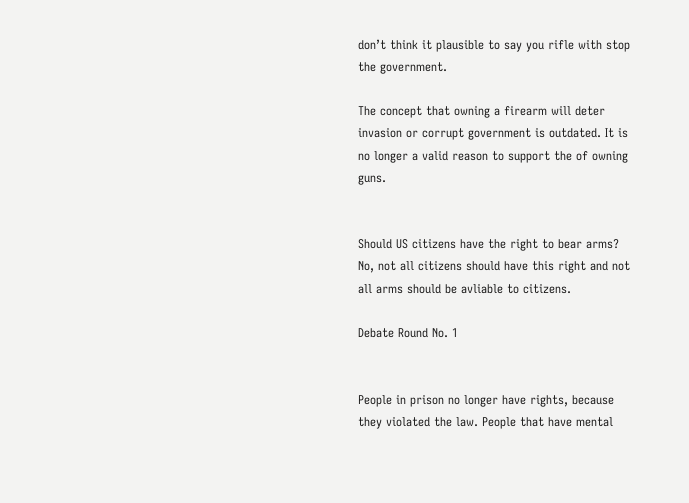don’t think it plausible to say you rifle with stop the government.

The concept that owning a firearm will deter invasion or corrupt government is outdated. It is no longer a valid reason to support the of owning guns.


Should US citizens have the right to bear arms? No, not all citizens should have this right and not all arms should be avliable to citizens.

Debate Round No. 1


People in prison no longer have rights, because they violated the law. People that have mental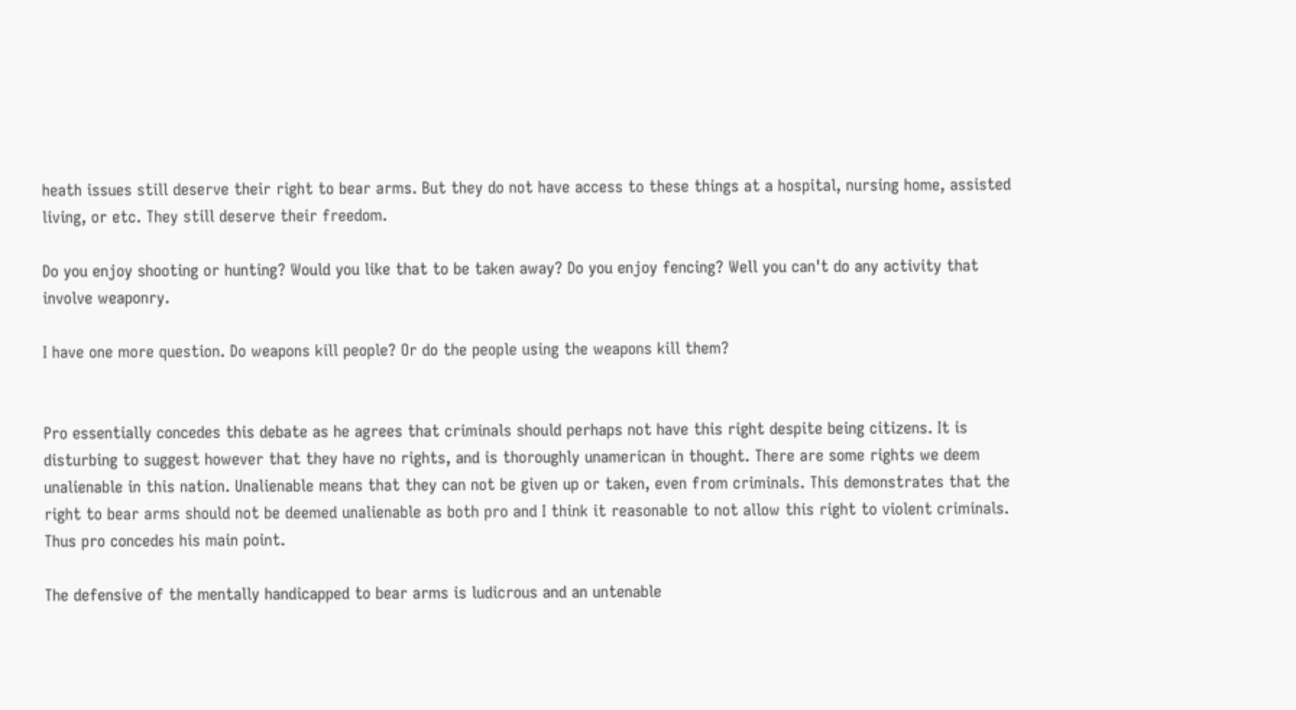heath issues still deserve their right to bear arms. But they do not have access to these things at a hospital, nursing home, assisted living, or etc. They still deserve their freedom.

Do you enjoy shooting or hunting? Would you like that to be taken away? Do you enjoy fencing? Well you can't do any activity that involve weaponry.

I have one more question. Do weapons kill people? Or do the people using the weapons kill them?


Pro essentially concedes this debate as he agrees that criminals should perhaps not have this right despite being citizens. It is disturbing to suggest however that they have no rights, and is thoroughly unamerican in thought. There are some rights we deem unalienable in this nation. Unalienable means that they can not be given up or taken, even from criminals. This demonstrates that the right to bear arms should not be deemed unalienable as both pro and I think it reasonable to not allow this right to violent criminals. Thus pro concedes his main point.

The defensive of the mentally handicapped to bear arms is ludicrous and an untenable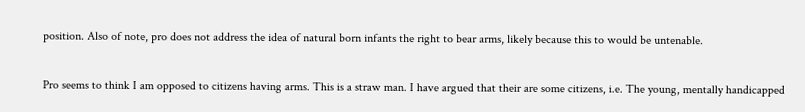position. Also of note, pro does not address the idea of natural born infants the right to bear arms, likely because this to would be untenable.

Pro seems to think I am opposed to citizens having arms. This is a straw man. I have argued that their are some citizens, i.e. The young, mentally handicapped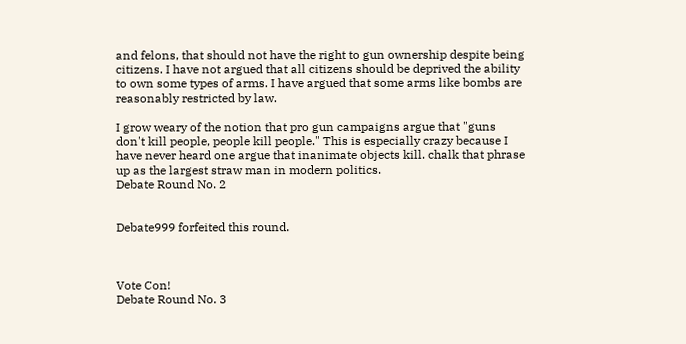and felons, that should not have the right to gun ownership despite being citizens. I have not argued that all citizens should be deprived the ability to own some types of arms. I have argued that some arms like bombs are reasonably restricted by law.

I grow weary of the notion that pro gun campaigns argue that "guns don't kill people, people kill people." This is especially crazy because I have never heard one argue that inanimate objects kill. chalk that phrase up as the largest straw man in modern politics.
Debate Round No. 2


Debate999 forfeited this round.



Vote Con!
Debate Round No. 3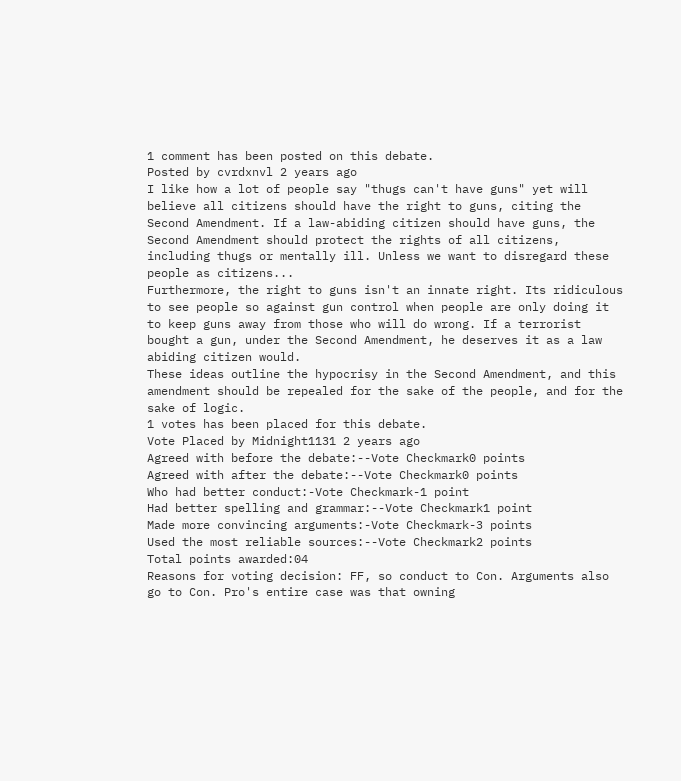1 comment has been posted on this debate.
Posted by cvrdxnvl 2 years ago
I like how a lot of people say "thugs can't have guns" yet will believe all citizens should have the right to guns, citing the Second Amendment. If a law-abiding citizen should have guns, the Second Amendment should protect the rights of all citizens, including thugs or mentally ill. Unless we want to disregard these people as citizens...
Furthermore, the right to guns isn't an innate right. Its ridiculous to see people so against gun control when people are only doing it to keep guns away from those who will do wrong. If a terrorist bought a gun, under the Second Amendment, he deserves it as a law abiding citizen would.
These ideas outline the hypocrisy in the Second Amendment, and this amendment should be repealed for the sake of the people, and for the sake of logic.
1 votes has been placed for this debate.
Vote Placed by Midnight1131 2 years ago
Agreed with before the debate:--Vote Checkmark0 points
Agreed with after the debate:--Vote Checkmark0 points
Who had better conduct:-Vote Checkmark-1 point
Had better spelling and grammar:--Vote Checkmark1 point
Made more convincing arguments:-Vote Checkmark-3 points
Used the most reliable sources:--Vote Checkmark2 points
Total points awarded:04
Reasons for voting decision: FF, so conduct to Con. Arguments also go to Con. Pro's entire case was that owning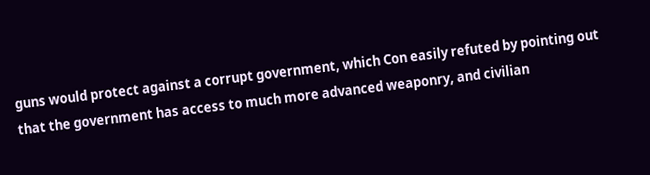guns would protect against a corrupt government, which Con easily refuted by pointing out that the government has access to much more advanced weaponry, and civilian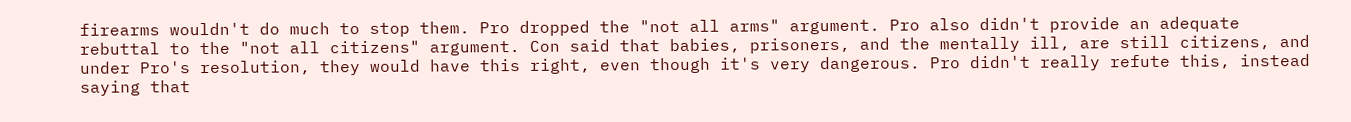firearms wouldn't do much to stop them. Pro dropped the "not all arms" argument. Pro also didn't provide an adequate rebuttal to the "not all citizens" argument. Con said that babies, prisoners, and the mentally ill, are still citizens, and under Pro's resolution, they would have this right, even though it's very dangerous. Pro didn't really refute this, instead saying that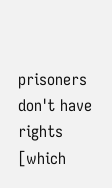prisoners don't have rights [which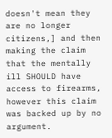doesn't mean they are no longer citizens,] and then making the claim that the mentally ill SHOULD have access to firearms, however this claim was backed up by no argument.